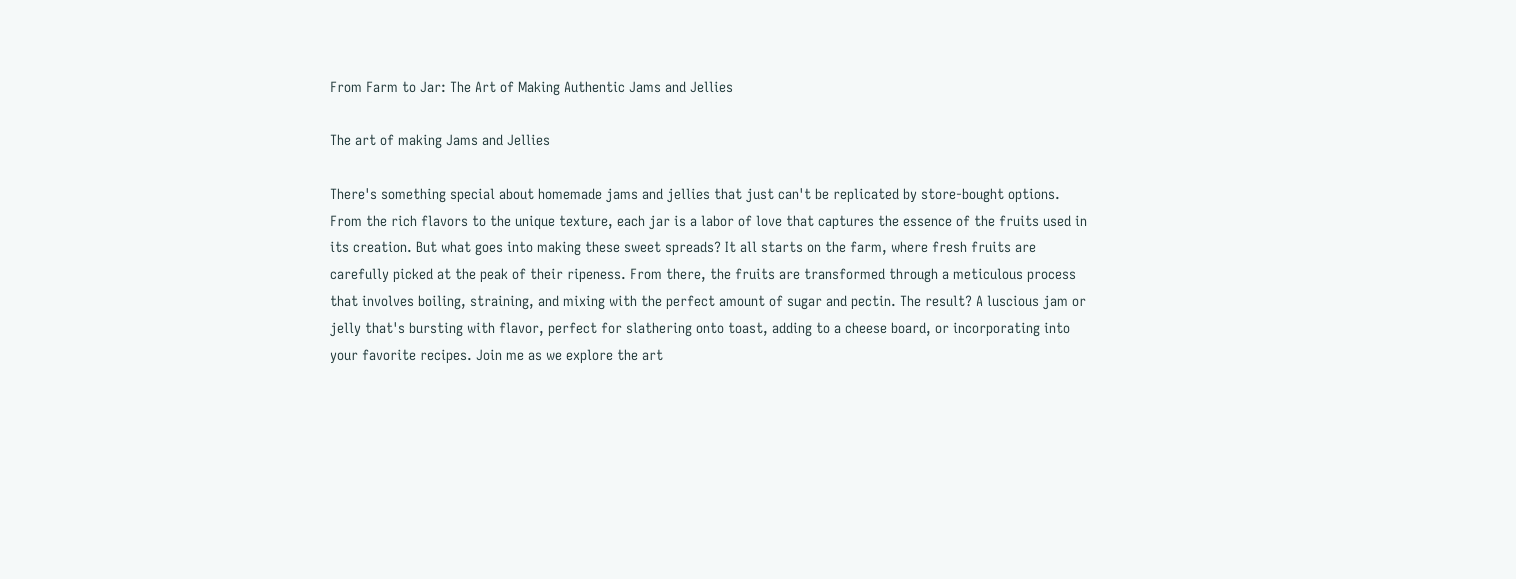From Farm to Jar: The Art of Making Authentic Jams and Jellies

The art of making Jams and Jellies

There's something special about homemade jams and jellies that just can't be replicated by store-bought options. From the rich flavors to the unique texture, each jar is a labor of love that captures the essence of the fruits used in its creation. But what goes into making these sweet spreads? It all starts on the farm, where fresh fruits are carefully picked at the peak of their ripeness. From there, the fruits are transformed through a meticulous process that involves boiling, straining, and mixing with the perfect amount of sugar and pectin. The result? A luscious jam or jelly that's bursting with flavor, perfect for slathering onto toast, adding to a cheese board, or incorporating into your favorite recipes. Join me as we explore the art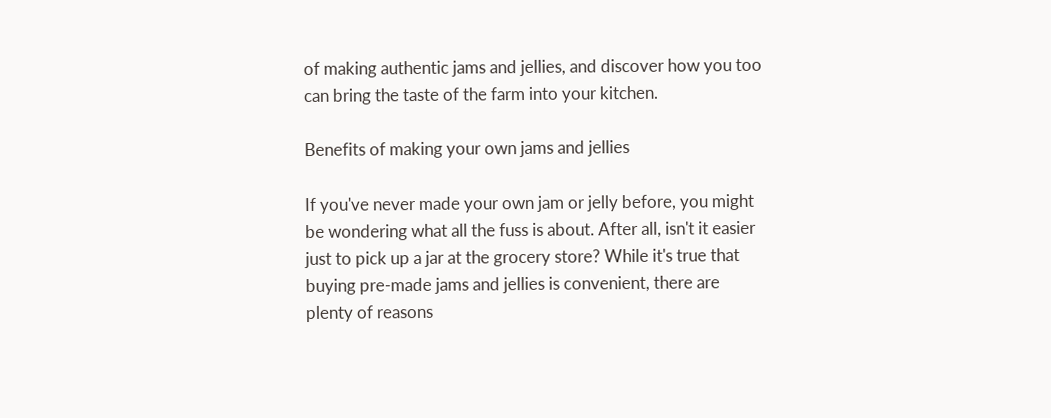of making authentic jams and jellies, and discover how you too can bring the taste of the farm into your kitchen.

Benefits of making your own jams and jellies

If you've never made your own jam or jelly before, you might be wondering what all the fuss is about. After all, isn't it easier just to pick up a jar at the grocery store? While it's true that buying pre-made jams and jellies is convenient, there are plenty of reasons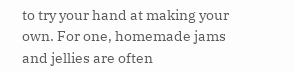to try your hand at making your own. For one, homemade jams and jellies are often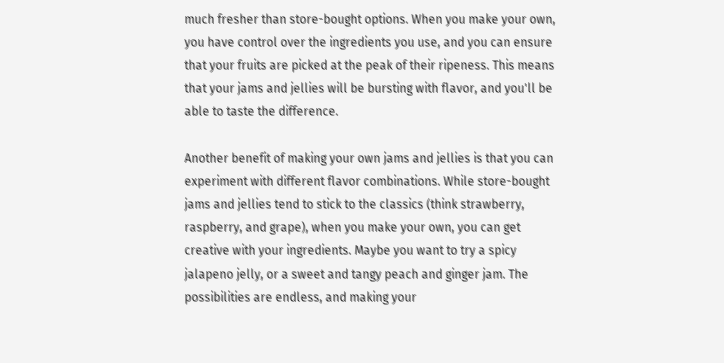much fresher than store-bought options. When you make your own, you have control over the ingredients you use, and you can ensure that your fruits are picked at the peak of their ripeness. This means that your jams and jellies will be bursting with flavor, and you'll be able to taste the difference.

Another benefit of making your own jams and jellies is that you can experiment with different flavor combinations. While store-bought jams and jellies tend to stick to the classics (think strawberry, raspberry, and grape), when you make your own, you can get creative with your ingredients. Maybe you want to try a spicy jalapeno jelly, or a sweet and tangy peach and ginger jam. The possibilities are endless, and making your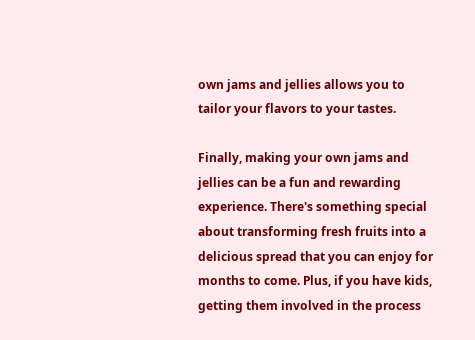own jams and jellies allows you to tailor your flavors to your tastes.

Finally, making your own jams and jellies can be a fun and rewarding experience. There's something special about transforming fresh fruits into a delicious spread that you can enjoy for months to come. Plus, if you have kids, getting them involved in the process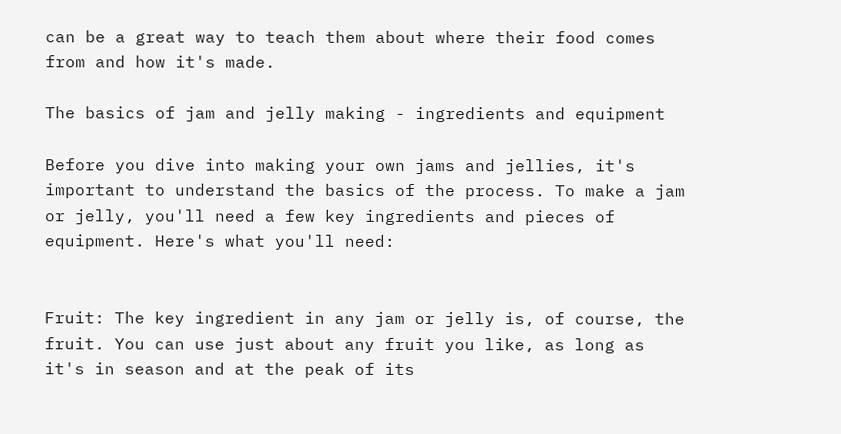can be a great way to teach them about where their food comes from and how it's made.

The basics of jam and jelly making - ingredients and equipment

Before you dive into making your own jams and jellies, it's important to understand the basics of the process. To make a jam or jelly, you'll need a few key ingredients and pieces of equipment. Here's what you'll need:


Fruit: The key ingredient in any jam or jelly is, of course, the fruit. You can use just about any fruit you like, as long as it's in season and at the peak of its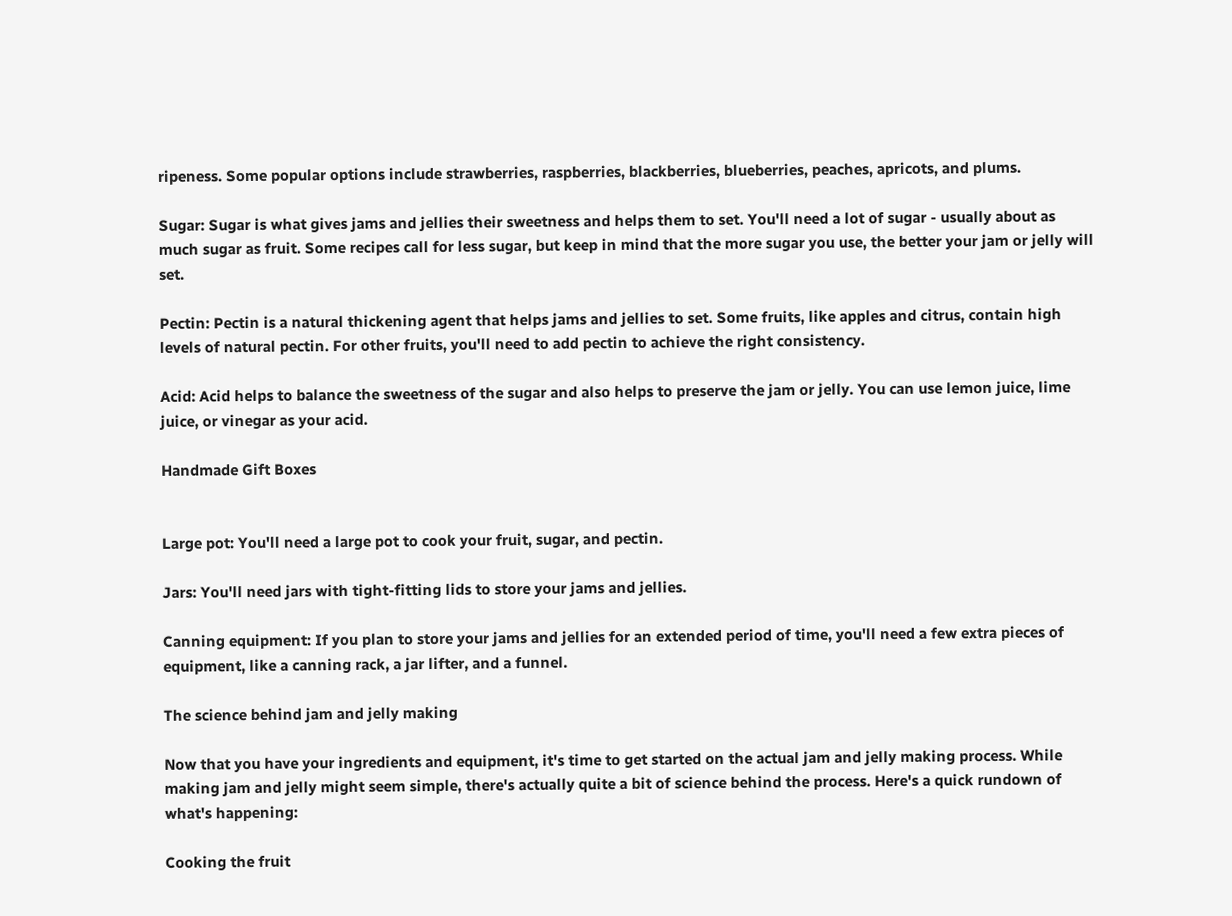ripeness. Some popular options include strawberries, raspberries, blackberries, blueberries, peaches, apricots, and plums.

Sugar: Sugar is what gives jams and jellies their sweetness and helps them to set. You'll need a lot of sugar - usually about as much sugar as fruit. Some recipes call for less sugar, but keep in mind that the more sugar you use, the better your jam or jelly will set.

Pectin: Pectin is a natural thickening agent that helps jams and jellies to set. Some fruits, like apples and citrus, contain high levels of natural pectin. For other fruits, you'll need to add pectin to achieve the right consistency.

Acid: Acid helps to balance the sweetness of the sugar and also helps to preserve the jam or jelly. You can use lemon juice, lime juice, or vinegar as your acid.

Handmade Gift Boxes


Large pot: You'll need a large pot to cook your fruit, sugar, and pectin.

Jars: You'll need jars with tight-fitting lids to store your jams and jellies.

Canning equipment: If you plan to store your jams and jellies for an extended period of time, you'll need a few extra pieces of equipment, like a canning rack, a jar lifter, and a funnel.

The science behind jam and jelly making

Now that you have your ingredients and equipment, it's time to get started on the actual jam and jelly making process. While making jam and jelly might seem simple, there's actually quite a bit of science behind the process. Here's a quick rundown of what's happening:

Cooking the fruit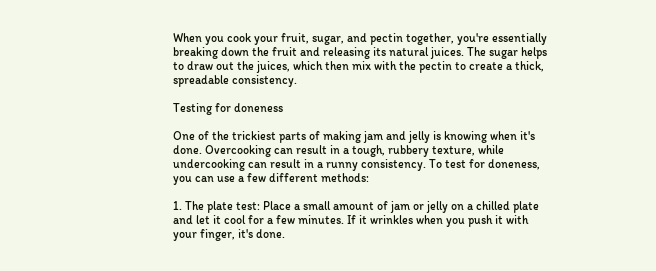When you cook your fruit, sugar, and pectin together, you're essentially breaking down the fruit and releasing its natural juices. The sugar helps to draw out the juices, which then mix with the pectin to create a thick, spreadable consistency.

Testing for doneness

One of the trickiest parts of making jam and jelly is knowing when it's done. Overcooking can result in a tough, rubbery texture, while undercooking can result in a runny consistency. To test for doneness, you can use a few different methods:

1. The plate test: Place a small amount of jam or jelly on a chilled plate and let it cool for a few minutes. If it wrinkles when you push it with your finger, it's done.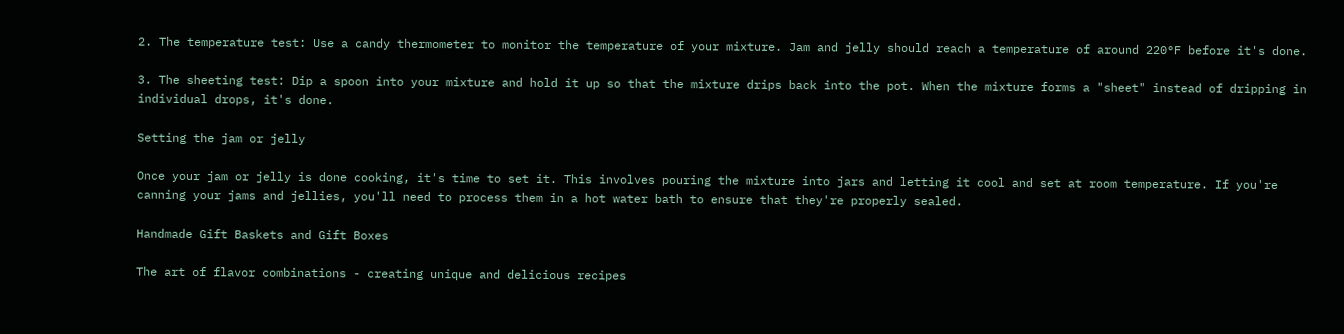2. The temperature test: Use a candy thermometer to monitor the temperature of your mixture. Jam and jelly should reach a temperature of around 220°F before it's done.

3. The sheeting test: Dip a spoon into your mixture and hold it up so that the mixture drips back into the pot. When the mixture forms a "sheet" instead of dripping in individual drops, it's done.

Setting the jam or jelly

Once your jam or jelly is done cooking, it's time to set it. This involves pouring the mixture into jars and letting it cool and set at room temperature. If you're canning your jams and jellies, you'll need to process them in a hot water bath to ensure that they're properly sealed.

Handmade Gift Baskets and Gift Boxes

The art of flavor combinations - creating unique and delicious recipes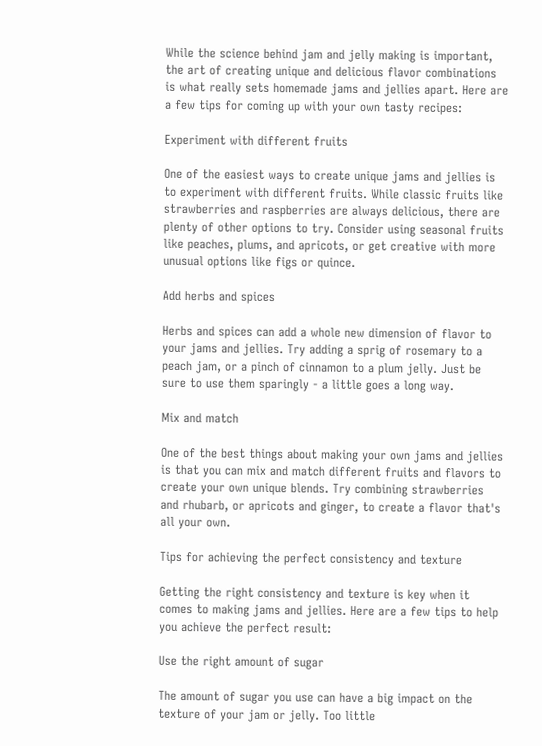While the science behind jam and jelly making is important, the art of creating unique and delicious flavor combinations is what really sets homemade jams and jellies apart. Here are a few tips for coming up with your own tasty recipes:

Experiment with different fruits

One of the easiest ways to create unique jams and jellies is to experiment with different fruits. While classic fruits like strawberries and raspberries are always delicious, there are plenty of other options to try. Consider using seasonal fruits like peaches, plums, and apricots, or get creative with more unusual options like figs or quince.

Add herbs and spices

Herbs and spices can add a whole new dimension of flavor to your jams and jellies. Try adding a sprig of rosemary to a peach jam, or a pinch of cinnamon to a plum jelly. Just be sure to use them sparingly - a little goes a long way.

Mix and match

One of the best things about making your own jams and jellies is that you can mix and match different fruits and flavors to create your own unique blends. Try combining strawberries and rhubarb, or apricots and ginger, to create a flavor that's all your own.

Tips for achieving the perfect consistency and texture

Getting the right consistency and texture is key when it comes to making jams and jellies. Here are a few tips to help you achieve the perfect result:

Use the right amount of sugar

The amount of sugar you use can have a big impact on the texture of your jam or jelly. Too little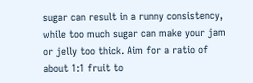sugar can result in a runny consistency, while too much sugar can make your jam or jelly too thick. Aim for a ratio of about 1:1 fruit to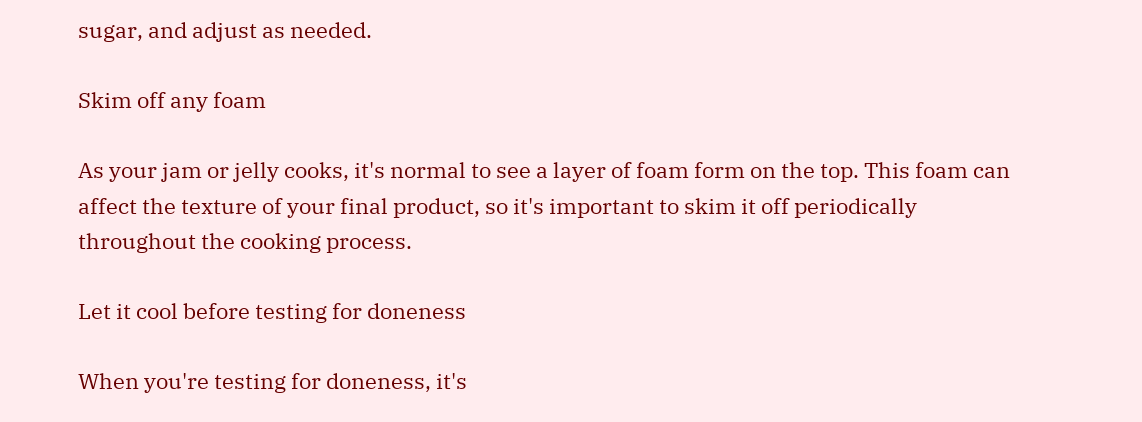sugar, and adjust as needed.

Skim off any foam

As your jam or jelly cooks, it's normal to see a layer of foam form on the top. This foam can affect the texture of your final product, so it's important to skim it off periodically throughout the cooking process.

Let it cool before testing for doneness

When you're testing for doneness, it's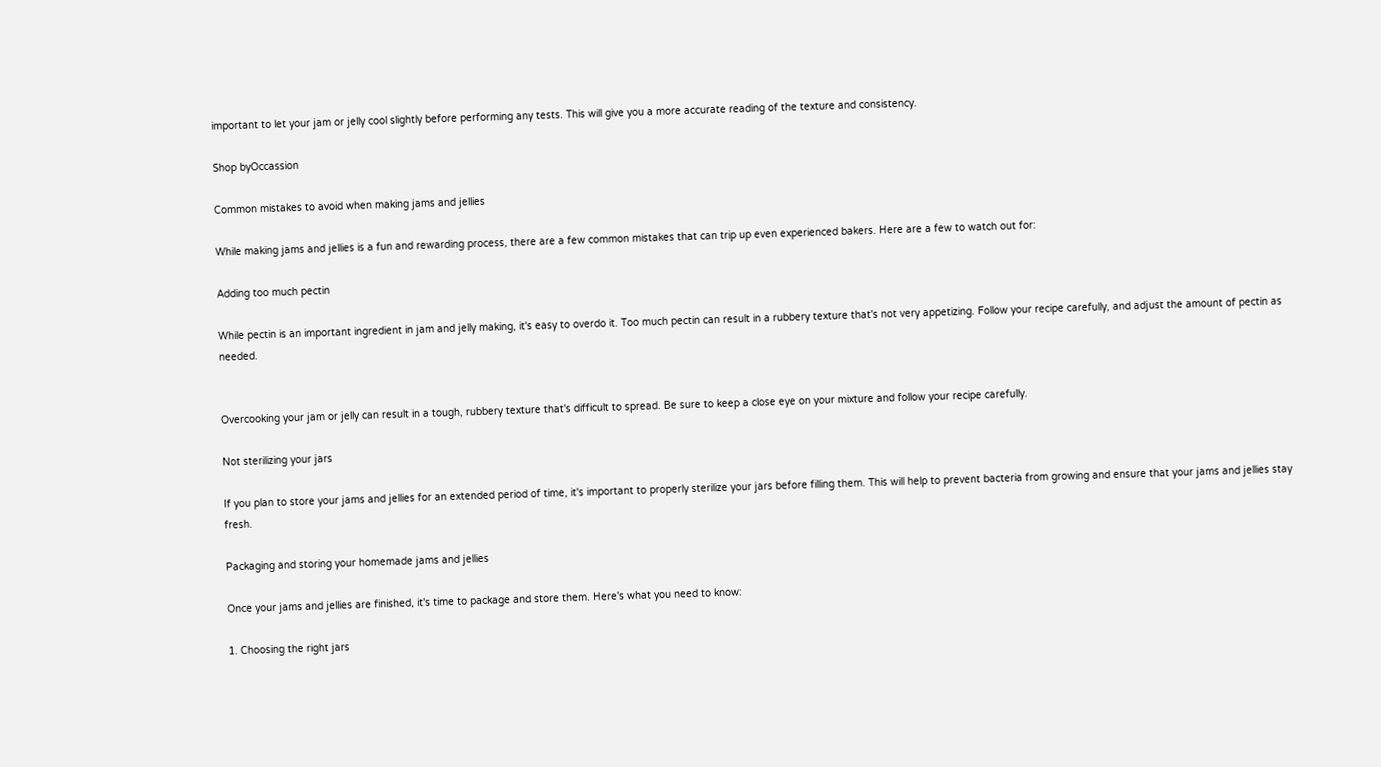important to let your jam or jelly cool slightly before performing any tests. This will give you a more accurate reading of the texture and consistency.

Shop byOccassion

Common mistakes to avoid when making jams and jellies

While making jams and jellies is a fun and rewarding process, there are a few common mistakes that can trip up even experienced bakers. Here are a few to watch out for:

Adding too much pectin

While pectin is an important ingredient in jam and jelly making, it's easy to overdo it. Too much pectin can result in a rubbery texture that's not very appetizing. Follow your recipe carefully, and adjust the amount of pectin as needed.


Overcooking your jam or jelly can result in a tough, rubbery texture that's difficult to spread. Be sure to keep a close eye on your mixture and follow your recipe carefully.

Not sterilizing your jars

If you plan to store your jams and jellies for an extended period of time, it's important to properly sterilize your jars before filling them. This will help to prevent bacteria from growing and ensure that your jams and jellies stay fresh.

Packaging and storing your homemade jams and jellies

Once your jams and jellies are finished, it's time to package and store them. Here's what you need to know:

1. Choosing the right jars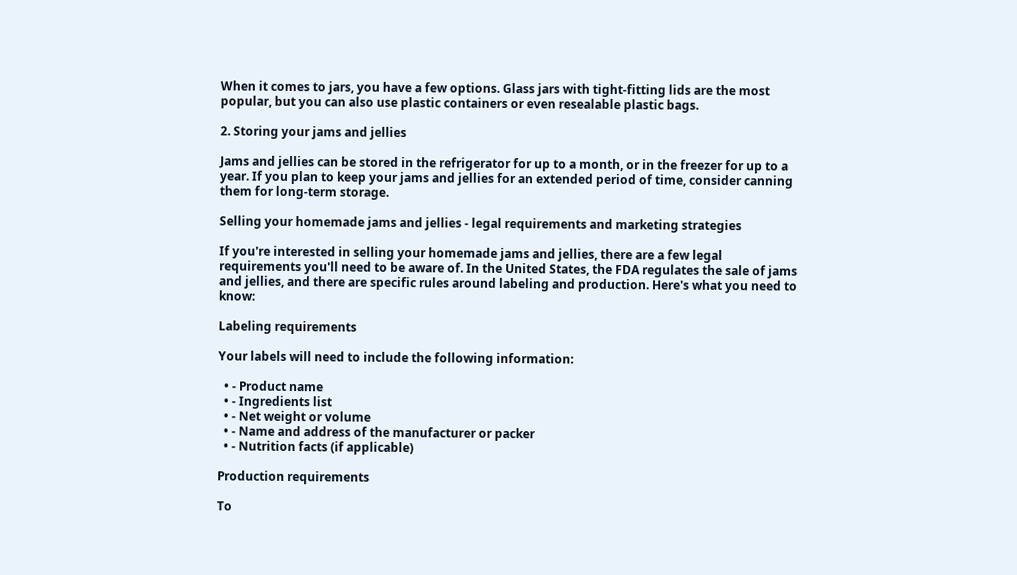When it comes to jars, you have a few options. Glass jars with tight-fitting lids are the most popular, but you can also use plastic containers or even resealable plastic bags.

2. Storing your jams and jellies

Jams and jellies can be stored in the refrigerator for up to a month, or in the freezer for up to a year. If you plan to keep your jams and jellies for an extended period of time, consider canning them for long-term storage.

Selling your homemade jams and jellies - legal requirements and marketing strategies

If you're interested in selling your homemade jams and jellies, there are a few legal requirements you'll need to be aware of. In the United States, the FDA regulates the sale of jams and jellies, and there are specific rules around labeling and production. Here's what you need to know:

Labeling requirements

Your labels will need to include the following information:

  • - Product name
  • - Ingredients list
  • - Net weight or volume
  • - Name and address of the manufacturer or packer
  • - Nutrition facts (if applicable)

Production requirements

To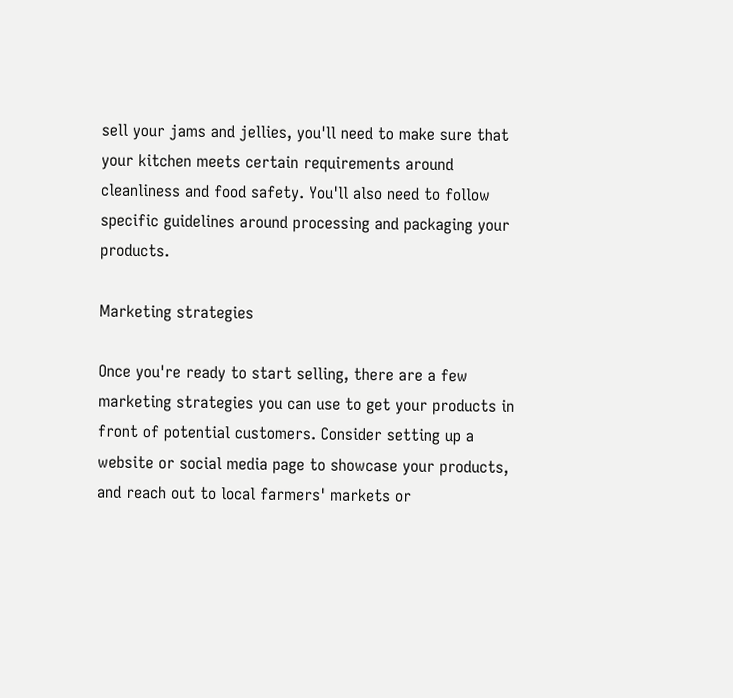sell your jams and jellies, you'll need to make sure that your kitchen meets certain requirements around cleanliness and food safety. You'll also need to follow specific guidelines around processing and packaging your products.

Marketing strategies

Once you're ready to start selling, there are a few marketing strategies you can use to get your products in front of potential customers. Consider setting up a website or social media page to showcase your products, and reach out to local farmers' markets or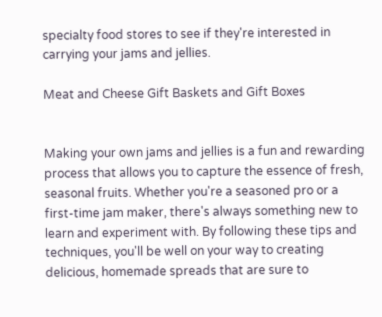specialty food stores to see if they're interested in carrying your jams and jellies.

Meat and Cheese Gift Baskets and Gift Boxes


Making your own jams and jellies is a fun and rewarding process that allows you to capture the essence of fresh, seasonal fruits. Whether you're a seasoned pro or a first-time jam maker, there's always something new to learn and experiment with. By following these tips and techniques, you'll be well on your way to creating delicious, homemade spreads that are sure to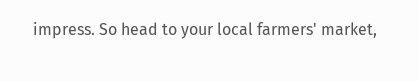impress. So head to your local farmers' market,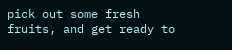pick out some fresh fruits, and get ready to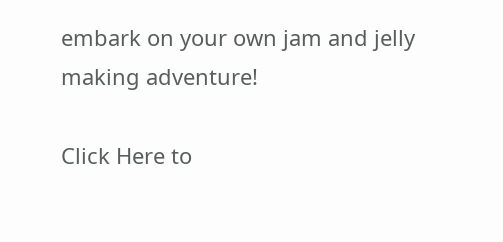embark on your own jam and jelly making adventure!

Click Here to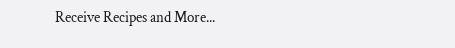Receive Recipes and More...